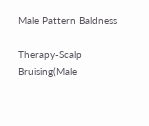Male Pattern Baldness

Therapy-Scalp Bruising(Male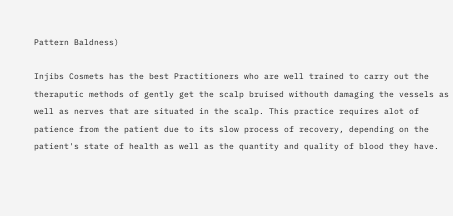Pattern Baldness)

Injibs Cosmets has the best Practitioners who are well trained to carry out the theraputic methods of gently get the scalp bruised withouth damaging the vessels as well as nerves that are situated in the scalp. This practice requires alot of patience from the patient due to its slow process of recovery, depending on the patient's state of health as well as the quantity and quality of blood they have.